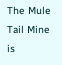The Mule Tail Mine is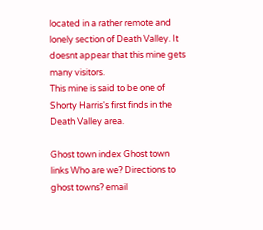located in a rather remote and lonely section of Death Valley. It doesnt appear that this mine gets many visitors.
This mine is said to be one of Shorty Harris's first finds in the Death Valley area.

Ghost town index Ghost town links Who are we? Directions to ghost towns? email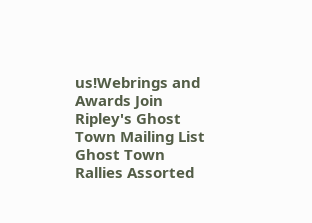us!Webrings and Awards Join Ripley's Ghost Town Mailing List Ghost Town Rallies Assorted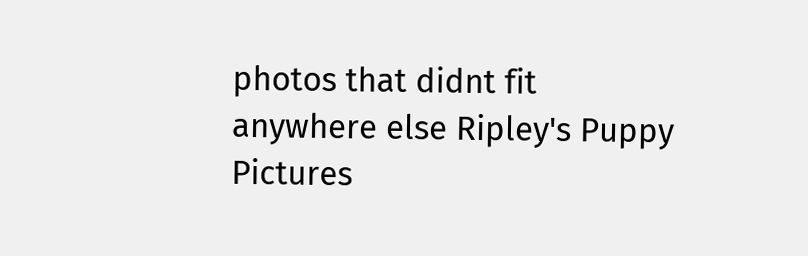photos that didnt fit anywhere else Ripley's Puppy Pictures